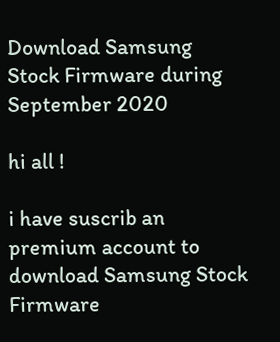Download Samsung Stock Firmware during September 2020

hi all !

i have suscrib an premium account to download Samsung Stock Firmware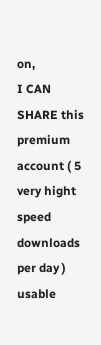on,
I CAN SHARE this premium account ( 5 very hight speed downloads per day )
usable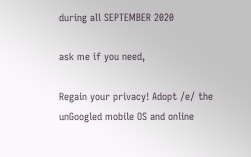during all SEPTEMBER 2020

ask me if you need,

Regain your privacy! Adopt /e/ the unGoogled mobile OS and online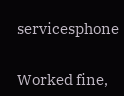servicesphone


Worked fine,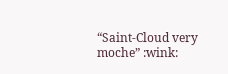“Saint-Cloud very moche” :wink: